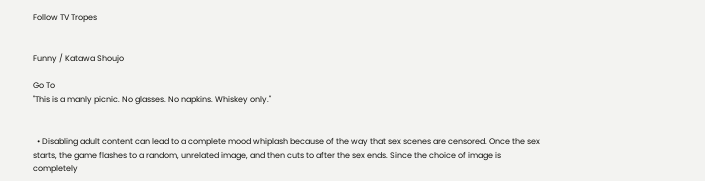Follow TV Tropes


Funny / Katawa Shoujo

Go To
"This is a manly picnic. No glasses. No napkins. Whiskey only."


  • Disabling adult content can lead to a complete mood whiplash because of the way that sex scenes are censored. Once the sex starts, the game flashes to a random, unrelated image, and then cuts to after the sex ends. Since the choice of image is completely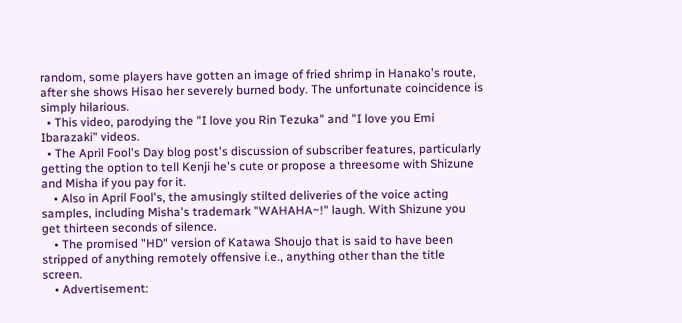random, some players have gotten an image of fried shrimp in Hanako's route, after she shows Hisao her severely burned body. The unfortunate coincidence is simply hilarious.
  • This video, parodying the "I love you Rin Tezuka" and "I love you Emi Ibarazaki" videos.
  • The April Fool's Day blog post's discussion of subscriber features, particularly getting the option to tell Kenji he's cute or propose a threesome with Shizune and Misha if you pay for it.
    • Also in April Fool's, the amusingly stilted deliveries of the voice acting samples, including Misha's trademark "WAHAHA~!" laugh. With Shizune you get thirteen seconds of silence.
    • The promised "HD" version of Katawa Shoujo that is said to have been stripped of anything remotely offensive i.e., anything other than the title screen.
    • Advertisement: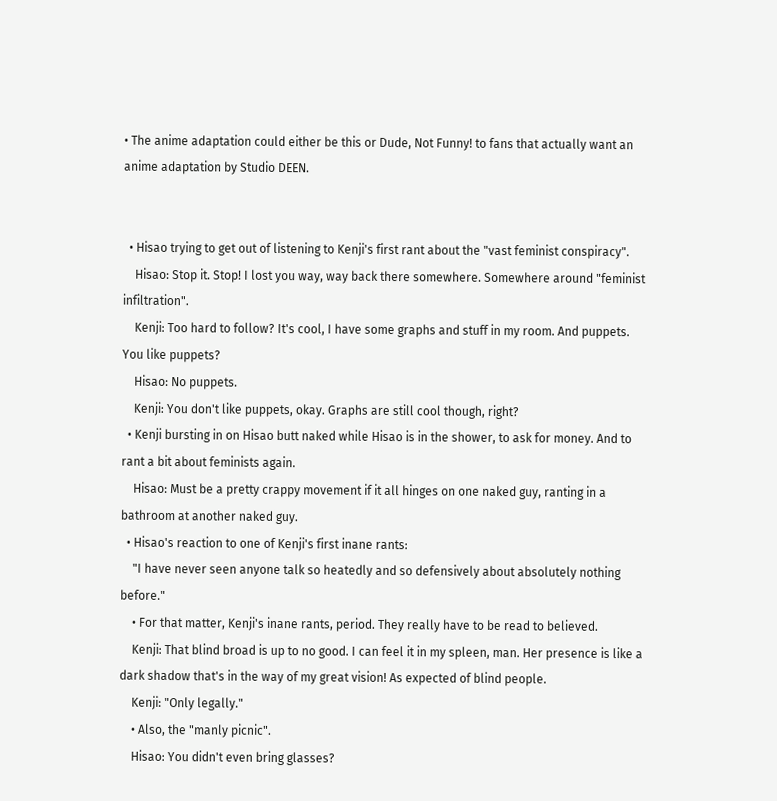• The anime adaptation could either be this or Dude, Not Funny! to fans that actually want an anime adaptation by Studio DEEN.


  • Hisao trying to get out of listening to Kenji's first rant about the "vast feminist conspiracy".
    Hisao: Stop it. Stop! I lost you way, way back there somewhere. Somewhere around "feminist infiltration".
    Kenji: Too hard to follow? It's cool, I have some graphs and stuff in my room. And puppets. You like puppets?
    Hisao: No puppets.
    Kenji: You don't like puppets, okay. Graphs are still cool though, right?
  • Kenji bursting in on Hisao butt naked while Hisao is in the shower, to ask for money. And to rant a bit about feminists again.
    Hisao: Must be a pretty crappy movement if it all hinges on one naked guy, ranting in a bathroom at another naked guy.
  • Hisao's reaction to one of Kenji's first inane rants:
    "I have never seen anyone talk so heatedly and so defensively about absolutely nothing before."
    • For that matter, Kenji's inane rants, period. They really have to be read to believed.
    Kenji: That blind broad is up to no good. I can feel it in my spleen, man. Her presence is like a dark shadow that's in the way of my great vision! As expected of blind people.
    Kenji: "Only legally."
    • Also, the "manly picnic".
    Hisao: You didn't even bring glasses?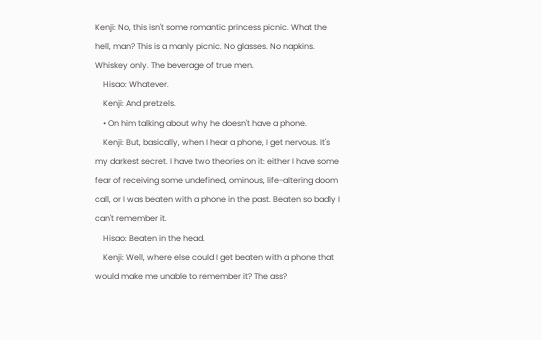Kenji: No, this isn't some romantic princess picnic. What the hell, man? This is a manly picnic. No glasses. No napkins. Whiskey only. The beverage of true men.
    Hisao: Whatever.
    Kenji: And pretzels.
    • On him talking about why he doesn't have a phone.
    Kenji: But, basically, when I hear a phone, I get nervous. It's my darkest secret. I have two theories on it: either I have some fear of receiving some undefined, ominous, life-altering doom call, or I was beaten with a phone in the past. Beaten so badly I can't remember it.
    Hisao: Beaten in the head.
    Kenji: Well, where else could I get beaten with a phone that would make me unable to remember it? The ass?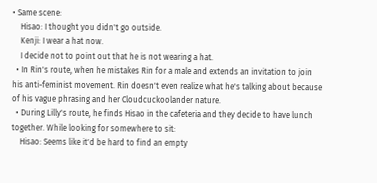• Same scene:
    Hisao: I thought you didn't go outside.
    Kenji: I wear a hat now.
    I decide not to point out that he is not wearing a hat.
  • In Rin's route, when he mistakes Rin for a male and extends an invitation to join his anti-feminist movement. Rin doesn't even realize what he's talking about because of his vague phrasing and her Cloudcuckoolander nature.
  • During Lilly's route, he finds Hisao in the cafeteria and they decide to have lunch together. While looking for somewhere to sit:
    Hisao: Seems like it'd be hard to find an empty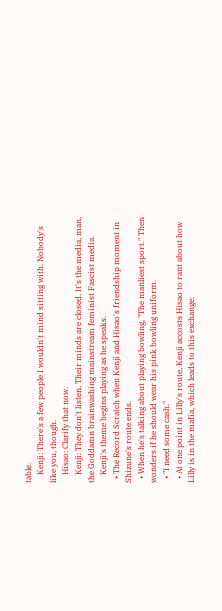table.
    Kenji: There's a few people I wouldn't mind sitting with. Nobody's like you, though.
    Hisao: Clarify that now.
    Kenji: They don't listen. Their minds are closed. It's the media, man, the Goddamn brainwashing mainstream feminist Fascist media.
    Kenji's theme begins playing as he speaks.
  • The Record Scratch when Kenji and Hisao's friendship moment in Shizune's route ends.
  • When he's talking about playing bowling, "The manliest sport." Then wonders if he should wear his pink bowling uniform.
  • "I need some cash."
  • At one point in Lilly's route, Kenji accosts Hisao to rant about how Lilly is in the mafia, which leads to this exchange: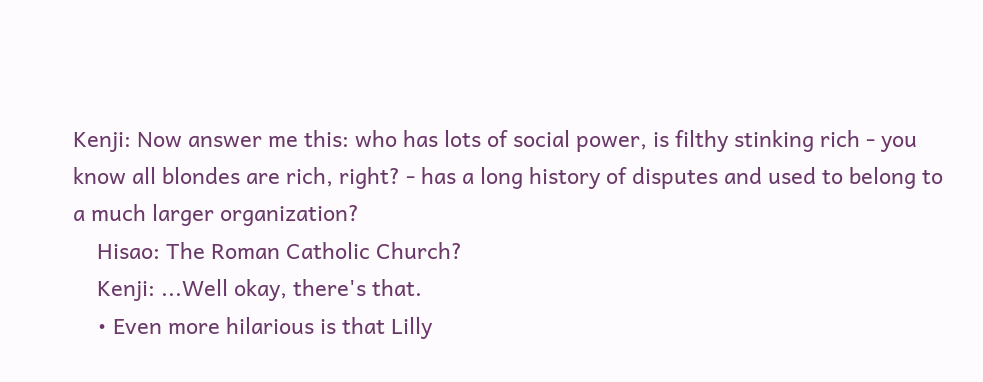Kenji: Now answer me this: who has lots of social power, is filthy stinking rich - you know all blondes are rich, right? - has a long history of disputes and used to belong to a much larger organization?
    Hisao: The Roman Catholic Church?
    Kenji: ...Well okay, there's that.
    • Even more hilarious is that Lilly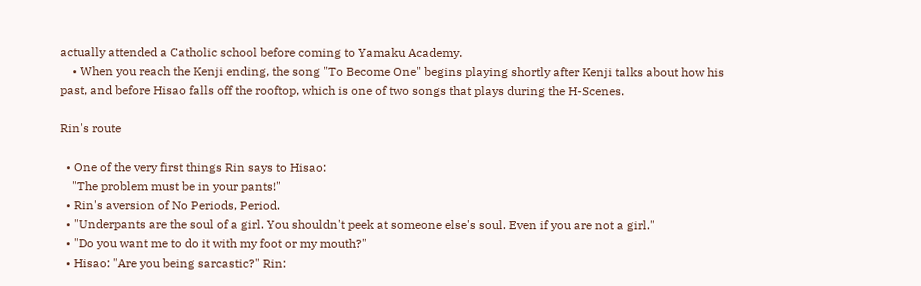actually attended a Catholic school before coming to Yamaku Academy.
    • When you reach the Kenji ending, the song "To Become One" begins playing shortly after Kenji talks about how his past, and before Hisao falls off the rooftop, which is one of two songs that plays during the H-Scenes.

Rin's route

  • One of the very first things Rin says to Hisao:
    "The problem must be in your pants!"
  • Rin's aversion of No Periods, Period.
  • "Underpants are the soul of a girl. You shouldn't peek at someone else's soul. Even if you are not a girl."
  • "Do you want me to do it with my foot or my mouth?"
  • Hisao: "Are you being sarcastic?" Rin: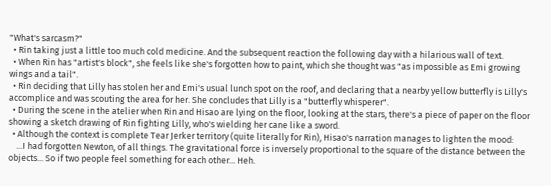"What's sarcasm?"
  • Rin taking just a little too much cold medicine. And the subsequent reaction the following day with a hilarious wall of text.
  • When Rin has "artist's block", she feels like she's forgotten how to paint, which she thought was "as impossible as Emi growing wings and a tail".
  • Rin deciding that Lilly has stolen her and Emi's usual lunch spot on the roof, and declaring that a nearby yellow butterfly is Lilly's accomplice and was scouting the area for her. She concludes that Lilly is a "butterfly whisperer".
  • During the scene in the atelier when Rin and Hisao are lying on the floor, looking at the stars, there's a piece of paper on the floor showing a sketch drawing of Rin fighting Lilly, who's wielding her cane like a sword.
  • Although the context is complete Tear Jerker territory (quite literally for Rin), Hisao's narration manages to lighten the mood:
    ...I had forgotten Newton, of all things. The gravitational force is inversely proportional to the square of the distance between the objects... So if two people feel something for each other... Heh.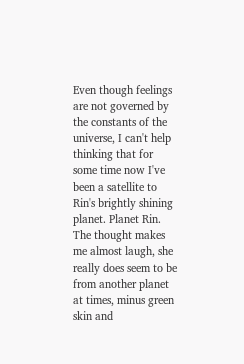Even though feelings are not governed by the constants of the universe, I can't help thinking that for some time now I've been a satellite to Rin's brightly shining planet. Planet Rin. The thought makes me almost laugh, she really does seem to be from another planet at times, minus green skin and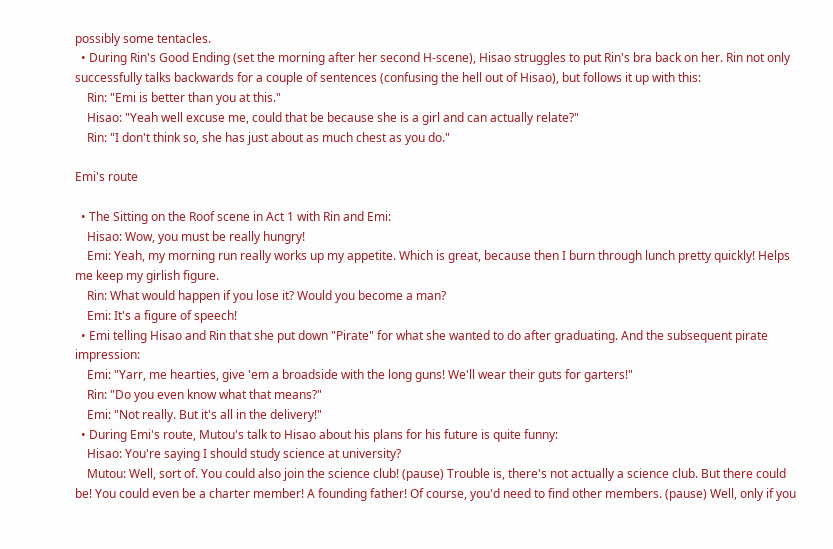possibly some tentacles.
  • During Rin's Good Ending (set the morning after her second H-scene), Hisao struggles to put Rin's bra back on her. Rin not only successfully talks backwards for a couple of sentences (confusing the hell out of Hisao), but follows it up with this:
    Rin: "Emi is better than you at this."
    Hisao: "Yeah well excuse me, could that be because she is a girl and can actually relate?"
    Rin: "I don't think so, she has just about as much chest as you do."

Emi's route

  • The Sitting on the Roof scene in Act 1 with Rin and Emi:
    Hisao: Wow, you must be really hungry!
    Emi: Yeah, my morning run really works up my appetite. Which is great, because then I burn through lunch pretty quickly! Helps me keep my girlish figure.
    Rin: What would happen if you lose it? Would you become a man?
    Emi: It's a figure of speech!
  • Emi telling Hisao and Rin that she put down "Pirate" for what she wanted to do after graduating. And the subsequent pirate impression:
    Emi: "Yarr, me hearties, give 'em a broadside with the long guns! We'll wear their guts for garters!"
    Rin: "Do you even know what that means?"
    Emi: "Not really. But it's all in the delivery!"
  • During Emi's route, Mutou's talk to Hisao about his plans for his future is quite funny:
    Hisao: You're saying I should study science at university?
    Mutou: Well, sort of. You could also join the science club! (pause) Trouble is, there's not actually a science club. But there could be! You could even be a charter member! A founding father! Of course, you'd need to find other members. (pause) Well, only if you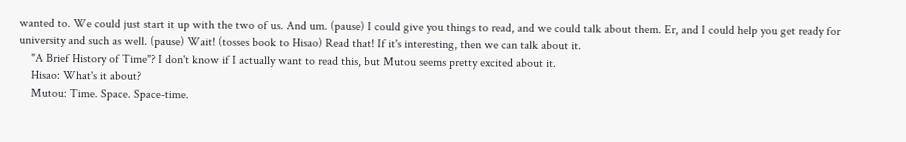wanted to. We could just start it up with the two of us. And um. (pause) I could give you things to read, and we could talk about them. Er, and I could help you get ready for university and such as well. (pause) Wait! (tosses book to Hisao) Read that! If it's interesting, then we can talk about it.
    "A Brief History of Time"? I don't know if I actually want to read this, but Mutou seems pretty excited about it.
    Hisao: What's it about?
    Mutou: Time. Space. Space-time.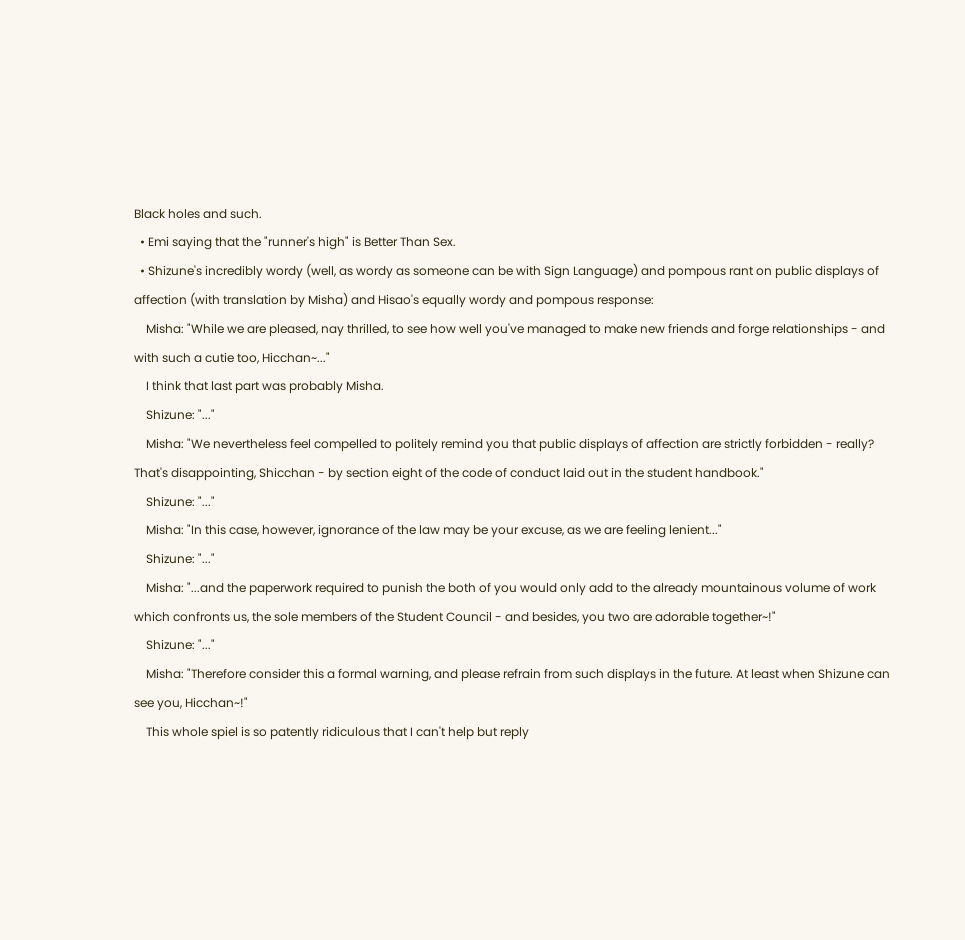Black holes and such.
  • Emi saying that the "runner's high" is Better Than Sex.
  • Shizune's incredibly wordy (well, as wordy as someone can be with Sign Language) and pompous rant on public displays of affection (with translation by Misha) and Hisao's equally wordy and pompous response:
    Misha: "While we are pleased, nay thrilled, to see how well you've managed to make new friends and forge relationships - and with such a cutie too, Hicchan~..."
    I think that last part was probably Misha.
    Shizune: "..."
    Misha: "We nevertheless feel compelled to politely remind you that public displays of affection are strictly forbidden - really? That's disappointing, Shicchan - by section eight of the code of conduct laid out in the student handbook."
    Shizune: "..."
    Misha: "In this case, however, ignorance of the law may be your excuse, as we are feeling lenient..."
    Shizune: "..."
    Misha: "...and the paperwork required to punish the both of you would only add to the already mountainous volume of work which confronts us, the sole members of the Student Council - and besides, you two are adorable together~!"
    Shizune: "..."
    Misha: "Therefore consider this a formal warning, and please refrain from such displays in the future. At least when Shizune can see you, Hicchan~!"
    This whole spiel is so patently ridiculous that I can't help but reply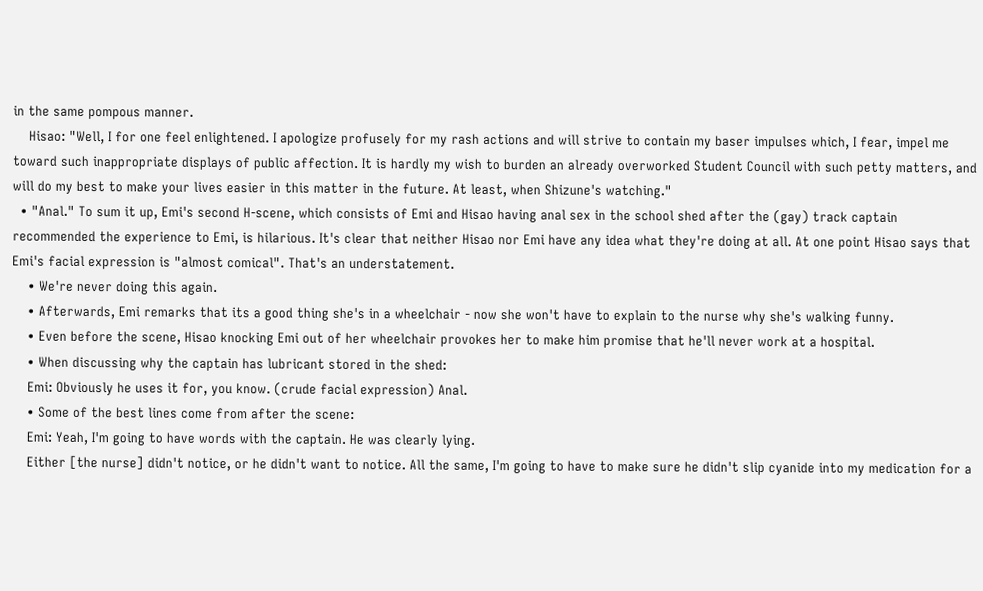in the same pompous manner.
    Hisao: "Well, I for one feel enlightened. I apologize profusely for my rash actions and will strive to contain my baser impulses which, I fear, impel me toward such inappropriate displays of public affection. It is hardly my wish to burden an already overworked Student Council with such petty matters, and will do my best to make your lives easier in this matter in the future. At least, when Shizune's watching."
  • "Anal." To sum it up, Emi's second H-scene, which consists of Emi and Hisao having anal sex in the school shed after the (gay) track captain recommended the experience to Emi, is hilarious. It's clear that neither Hisao nor Emi have any idea what they're doing at all. At one point Hisao says that Emi's facial expression is "almost comical". That's an understatement.
    • We're never doing this again.
    • Afterwards, Emi remarks that its a good thing she's in a wheelchair - now she won't have to explain to the nurse why she's walking funny.
    • Even before the scene, Hisao knocking Emi out of her wheelchair provokes her to make him promise that he'll never work at a hospital.
    • When discussing why the captain has lubricant stored in the shed:
    Emi: Obviously he uses it for, you know. (crude facial expression) Anal.
    • Some of the best lines come from after the scene:
    Emi: Yeah, I'm going to have words with the captain. He was clearly lying.
    Either [the nurse] didn't notice, or he didn't want to notice. All the same, I'm going to have to make sure he didn't slip cyanide into my medication for a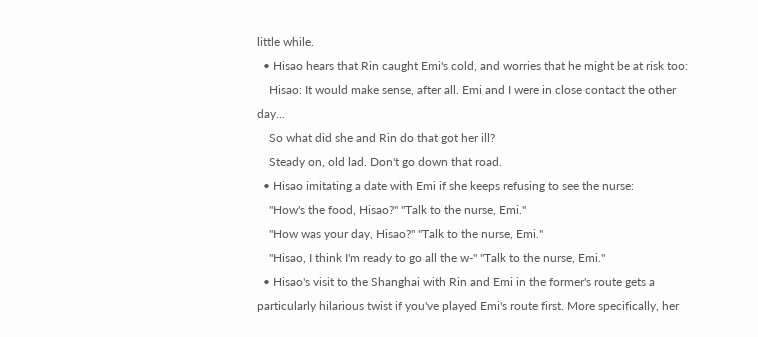little while.
  • Hisao hears that Rin caught Emi's cold, and worries that he might be at risk too:
    Hisao: It would make sense, after all. Emi and I were in close contact the other day...
    So what did she and Rin do that got her ill?
    Steady on, old lad. Don't go down that road.
  • Hisao imitating a date with Emi if she keeps refusing to see the nurse:
    "How's the food, Hisao?" "Talk to the nurse, Emi."
    "How was your day, Hisao?" "Talk to the nurse, Emi."
    "Hisao, I think I'm ready to go all the w-" "Talk to the nurse, Emi."
  • Hisao's visit to the Shanghai with Rin and Emi in the former's route gets a particularly hilarious twist if you've played Emi's route first. More specifically, her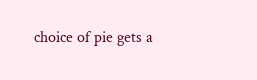choice of pie gets a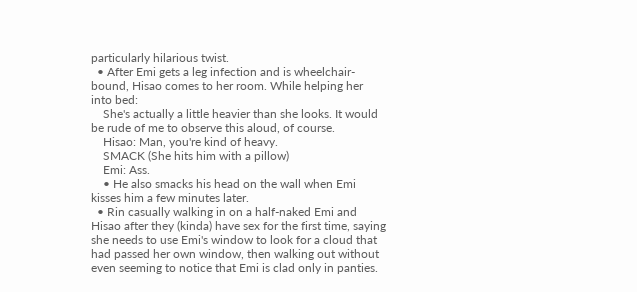particularly hilarious twist.
  • After Emi gets a leg infection and is wheelchair-bound, Hisao comes to her room. While helping her into bed:
    She's actually a little heavier than she looks. It would be rude of me to observe this aloud, of course.
    Hisao: Man, you're kind of heavy.
    SMACK (She hits him with a pillow)
    Emi: Ass.
    • He also smacks his head on the wall when Emi kisses him a few minutes later.
  • Rin casually walking in on a half-naked Emi and Hisao after they (kinda) have sex for the first time, saying she needs to use Emi's window to look for a cloud that had passed her own window, then walking out without even seeming to notice that Emi is clad only in panties.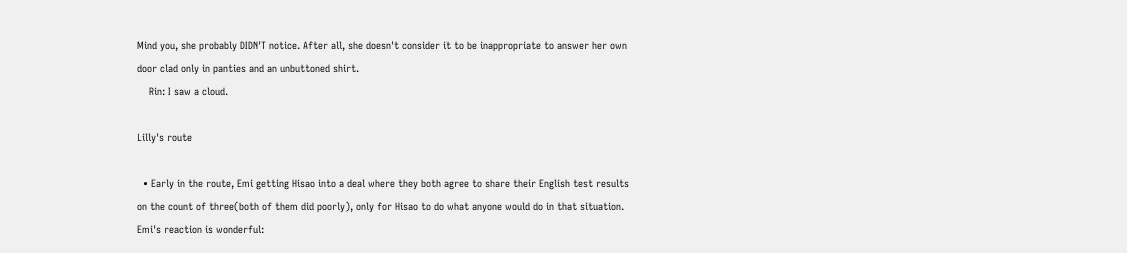Mind you, she probably DIDN'T notice. After all, she doesn't consider it to be inappropriate to answer her own door clad only in panties and an unbuttoned shirt.
    Rin: I saw a cloud.

Lilly's route

  • Early in the route, Emi getting Hisao into a deal where they both agree to share their English test results on the count of three(both of them did poorly), only for Hisao to do what anyone would do in that situation. Emi's reaction is wonderful: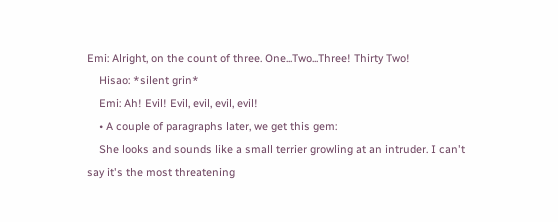Emi: Alright, on the count of three. One...Two...Three! Thirty Two!
    Hisao: *silent grin*
    Emi: Ah! Evil! Evil, evil, evil, evil!
    • A couple of paragraphs later, we get this gem:
    She looks and sounds like a small terrier growling at an intruder. I can't say it's the most threatening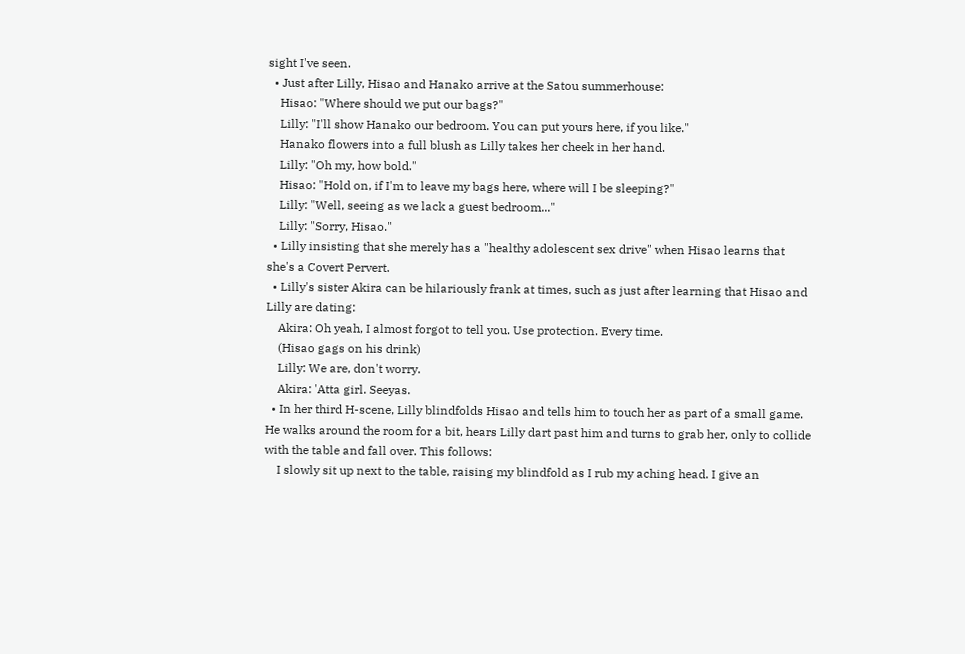sight I've seen.
  • Just after Lilly, Hisao and Hanako arrive at the Satou summerhouse:
    Hisao: "Where should we put our bags?"
    Lilly: "I'll show Hanako our bedroom. You can put yours here, if you like."
    Hanako flowers into a full blush as Lilly takes her cheek in her hand.
    Lilly: "Oh my, how bold."
    Hisao: "Hold on, if I'm to leave my bags here, where will I be sleeping?"
    Lilly: "Well, seeing as we lack a guest bedroom..."
    Lilly: "Sorry, Hisao."
  • Lilly insisting that she merely has a "healthy adolescent sex drive" when Hisao learns that she's a Covert Pervert.
  • Lilly's sister Akira can be hilariously frank at times, such as just after learning that Hisao and Lilly are dating:
    Akira: Oh yeah, I almost forgot to tell you. Use protection. Every time.
    (Hisao gags on his drink)
    Lilly: We are, don't worry.
    Akira: 'Atta girl. Seeyas.
  • In her third H-scene, Lilly blindfolds Hisao and tells him to touch her as part of a small game. He walks around the room for a bit, hears Lilly dart past him and turns to grab her, only to collide with the table and fall over. This follows:
    I slowly sit up next to the table, raising my blindfold as I rub my aching head. I give an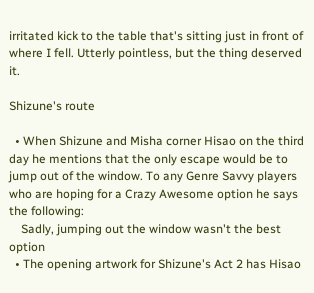irritated kick to the table that's sitting just in front of where I fell. Utterly pointless, but the thing deserved it.

Shizune's route

  • When Shizune and Misha corner Hisao on the third day he mentions that the only escape would be to jump out of the window. To any Genre Savvy players who are hoping for a Crazy Awesome option he says the following:
    Sadly, jumping out the window wasn't the best option
  • The opening artwork for Shizune's Act 2 has Hisao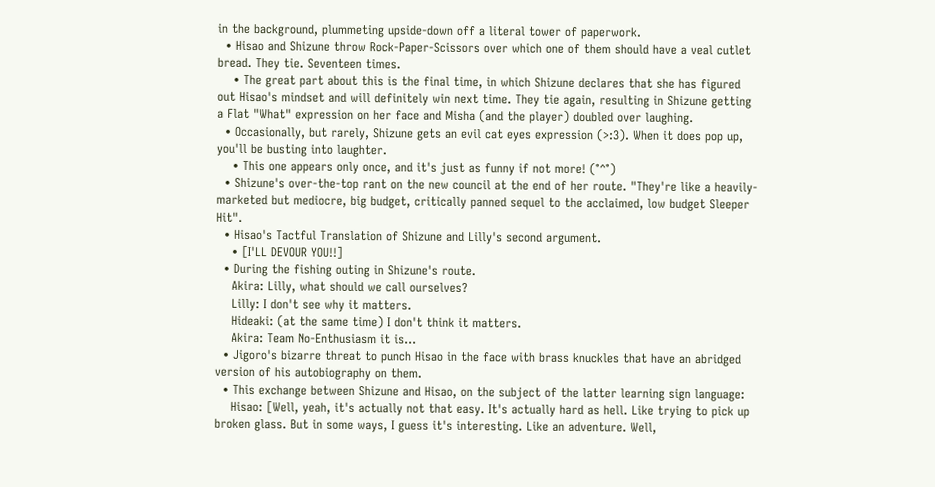in the background, plummeting upside-down off a literal tower of paperwork.
  • Hisao and Shizune throw Rock-Paper-Scissors over which one of them should have a veal cutlet bread. They tie. Seventeen times.
    • The great part about this is the final time, in which Shizune declares that she has figured out Hisao's mindset and will definitely win next time. They tie again, resulting in Shizune getting a Flat "What" expression on her face and Misha (and the player) doubled over laughing.
  • Occasionally, but rarely, Shizune gets an evil cat eyes expression (>:3). When it does pop up, you'll be busting into laughter.
    • This one appears only once, and it's just as funny if not more! (°^°)
  • Shizune's over-the-top rant on the new council at the end of her route. "They're like a heavily-marketed but mediocre, big budget, critically panned sequel to the acclaimed, low budget Sleeper Hit".
  • Hisao's Tactful Translation of Shizune and Lilly's second argument.
    • [I'LL DEVOUR YOU!!]
  • During the fishing outing in Shizune's route.
    Akira: Lilly, what should we call ourselves?
    Lilly: I don't see why it matters.
    Hideaki: (at the same time) I don't think it matters.
    Akira: Team No-Enthusiasm it is...
  • Jigoro's bizarre threat to punch Hisao in the face with brass knuckles that have an abridged version of his autobiography on them.
  • This exchange between Shizune and Hisao, on the subject of the latter learning sign language:
    Hisao: [Well, yeah, it's actually not that easy. It's actually hard as hell. Like trying to pick up broken glass. But in some ways, I guess it's interesting. Like an adventure. Well,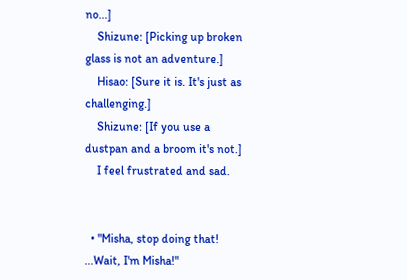no...]
    Shizune: [Picking up broken glass is not an adventure.]
    Hisao: [Sure it is. It's just as challenging.]
    Shizune: [If you use a dustpan and a broom it's not.]
    I feel frustrated and sad.


  • "Misha, stop doing that! ...Wait, I'm Misha!"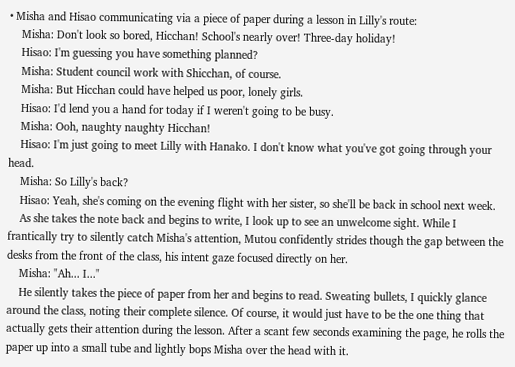• Misha and Hisao communicating via a piece of paper during a lesson in Lilly's route:
    Misha: Don't look so bored, Hicchan! School's nearly over! Three-day holiday!
    Hisao: I'm guessing you have something planned?
    Misha: Student council work with Shicchan, of course.
    Misha: But Hicchan could have helped us poor, lonely girls.
    Hisao: I'd lend you a hand for today if I weren't going to be busy.
    Misha: Ooh, naughty naughty Hicchan!
    Hisao: I'm just going to meet Lilly with Hanako. I don't know what you've got going through your head.
    Misha: So Lilly's back?
    Hisao: Yeah, she's coming on the evening flight with her sister, so she'll be back in school next week.
    As she takes the note back and begins to write, I look up to see an unwelcome sight. While I frantically try to silently catch Misha's attention, Mutou confidently strides though the gap between the desks from the front of the class, his intent gaze focused directly on her.
    Misha: "Ah... I..."
    He silently takes the piece of paper from her and begins to read. Sweating bullets, I quickly glance around the class, noting their complete silence. Of course, it would just have to be the one thing that actually gets their attention during the lesson. After a scant few seconds examining the page, he rolls the paper up into a small tube and lightly bops Misha over the head with it.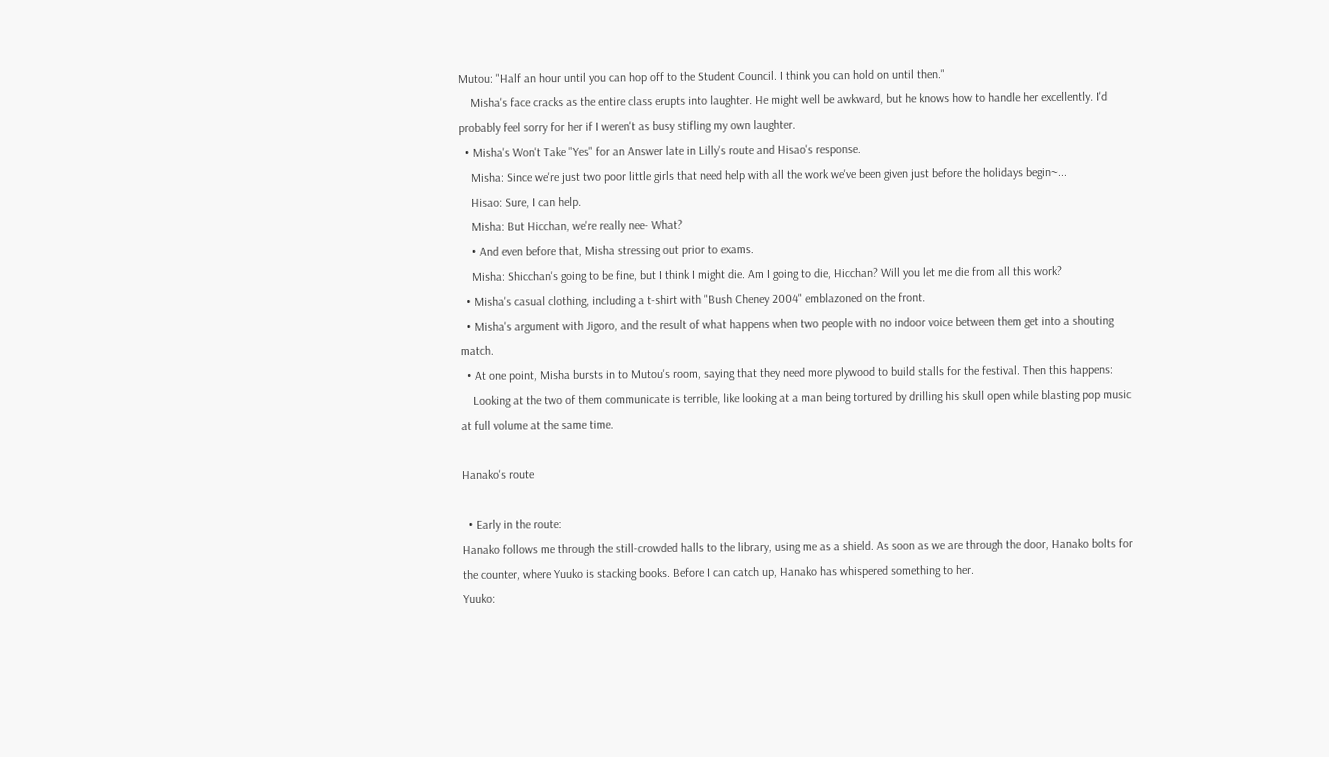Mutou: "Half an hour until you can hop off to the Student Council. I think you can hold on until then."
    Misha's face cracks as the entire class erupts into laughter. He might well be awkward, but he knows how to handle her excellently. I'd probably feel sorry for her if I weren't as busy stifling my own laughter.
  • Misha's Won't Take "Yes" for an Answer late in Lilly's route and Hisao's response.
    Misha: Since we're just two poor little girls that need help with all the work we've been given just before the holidays begin~...
    Hisao: Sure, I can help.
    Misha: But Hicchan, we're really nee- What?
    • And even before that, Misha stressing out prior to exams.
    Misha: Shicchan's going to be fine, but I think I might die. Am I going to die, Hicchan? Will you let me die from all this work?
  • Misha's casual clothing, including a t-shirt with "Bush Cheney 2004" emblazoned on the front.
  • Misha's argument with Jigoro, and the result of what happens when two people with no indoor voice between them get into a shouting match.
  • At one point, Misha bursts in to Mutou's room, saying that they need more plywood to build stalls for the festival. Then this happens:
    Looking at the two of them communicate is terrible, like looking at a man being tortured by drilling his skull open while blasting pop music at full volume at the same time.

Hanako's route

  • Early in the route:
Hanako follows me through the still-crowded halls to the library, using me as a shield. As soon as we are through the door, Hanako bolts for the counter, where Yuuko is stacking books. Before I can catch up, Hanako has whispered something to her.
Yuuko: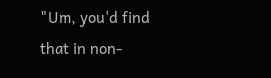"Um, you'd find that in non-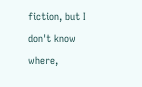fiction, but I don't know where,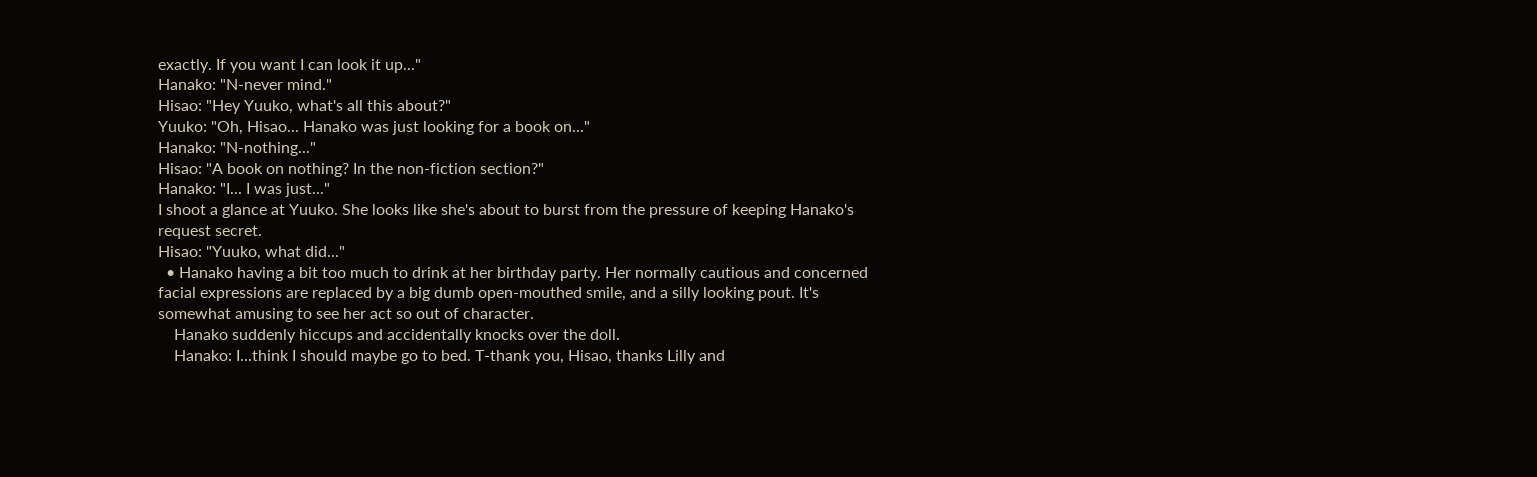exactly. If you want I can look it up..."
Hanako: "N-never mind."
Hisao: "Hey Yuuko, what's all this about?"
Yuuko: "Oh, Hisao... Hanako was just looking for a book on..."
Hanako: "N-nothing..."
Hisao: "A book on nothing? In the non-fiction section?"
Hanako: "I... I was just..."
I shoot a glance at Yuuko. She looks like she's about to burst from the pressure of keeping Hanako's request secret.
Hisao: "Yuuko, what did..."
  • Hanako having a bit too much to drink at her birthday party. Her normally cautious and concerned facial expressions are replaced by a big dumb open-mouthed smile, and a silly looking pout. It's somewhat amusing to see her act so out of character.
    Hanako suddenly hiccups and accidentally knocks over the doll.
    Hanako: I...think I should maybe go to bed. T-thank you, Hisao, thanks Lilly and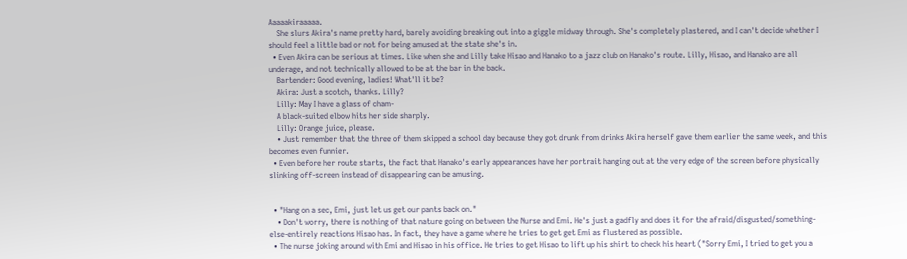Aaaaakiraaaaa.
    She slurs Akira's name pretty hard, barely avoiding breaking out into a giggle midway through. She's completely plastered, and I can't decide whether I should feel a little bad or not for being amused at the state she's in.
  • Even Akira can be serious at times. Like when she and Lilly take Hisao and Hanako to a jazz club on Hanako's route. Lilly, Hisao, and Hanako are all underage, and not technically allowed to be at the bar in the back.
    Bartender: Good evening, ladies! What'll it be?
    Akira: Just a scotch, thanks. Lilly?
    Lilly: May I have a glass of cham-
    A black-suited elbow hits her side sharply.
    Lilly: Orange juice, please.
    • Just remember that the three of them skipped a school day because they got drunk from drinks Akira herself gave them earlier the same week, and this becomes even funnier.
  • Even before her route starts, the fact that Hanako's early appearances have her portrait hanging out at the very edge of the screen before physically slinking off-screen instead of disappearing can be amusing.


  • "Hang on a sec, Emi, just let us get our pants back on."
    • Don't worry, there is nothing of that nature going on between the Nurse and Emi. He's just a gadfly and does it for the afraid/disgusted/something-else-entirely reactions Hisao has. In fact, they have a game where he tries to get get Emi as flustered as possible.
  • The nurse joking around with Emi and Hisao in his office. He tries to get Hisao to lift up his shirt to check his heart ("Sorry Emi, I tried to get you a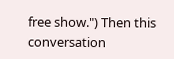free show.") Then this conversation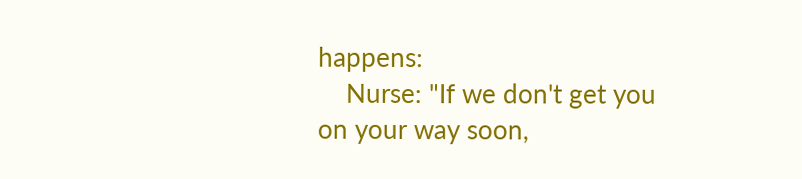happens:
    Nurse: "If we don't get you on your way soon,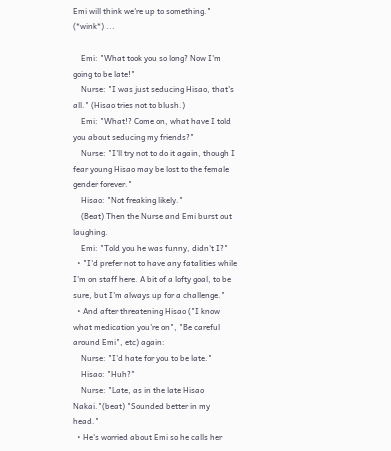Emi will think we're up to something." (*wink*) ...

    Emi: "What took you so long? Now I'm going to be late!"
    Nurse: "I was just seducing Hisao, that's all." (Hisao tries not to blush.)
    Emi: "What!? Come on, what have I told you about seducing my friends?"
    Nurse: "I'll try not to do it again, though I fear young Hisao may be lost to the female gender forever."
    Hisao: "Not freaking likely."
    (Beat) Then the Nurse and Emi burst out laughing.
    Emi: "Told you he was funny, didn't I?"
  • "I'd prefer not to have any fatalities while I'm on staff here. A bit of a lofty goal, to be sure, but I'm always up for a challenge."
  • And after threatening Hisao ("I know what medication you're on", "Be careful around Emi", etc) again:
    Nurse: "I'd hate for you to be late."
    Hisao: "Huh?"
    Nurse: "Late, as in the late Hisao Nakai."(beat) "Sounded better in my head."
  • He's worried about Emi so he calls her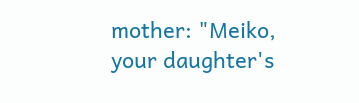mother: "Meiko, your daughter's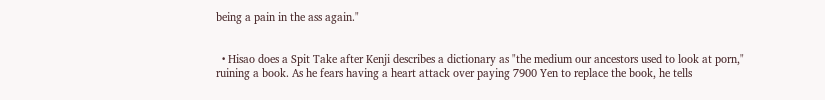being a pain in the ass again."


  • Hisao does a Spit Take after Kenji describes a dictionary as "the medium our ancestors used to look at porn," ruining a book. As he fears having a heart attack over paying 7900 Yen to replace the book, he tells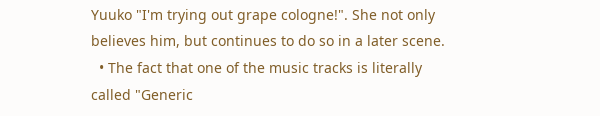Yuuko "I'm trying out grape cologne!". She not only believes him, but continues to do so in a later scene.
  • The fact that one of the music tracks is literally called "Generic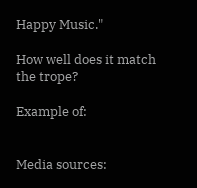Happy Music."

How well does it match the trope?

Example of:


Media sources: